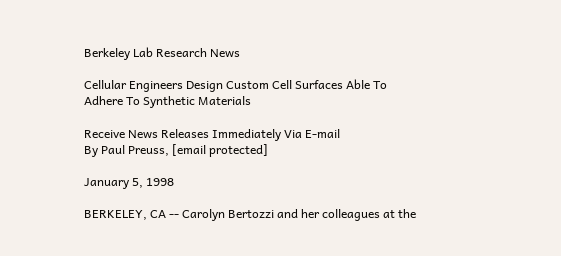Berkeley Lab Research News

Cellular Engineers Design Custom Cell Surfaces Able To Adhere To Synthetic Materials

Receive News Releases Immediately Via E-mail
By Paul Preuss, [email protected]

January 5, 1998

BERKELEY, CA -- Carolyn Bertozzi and her colleagues at the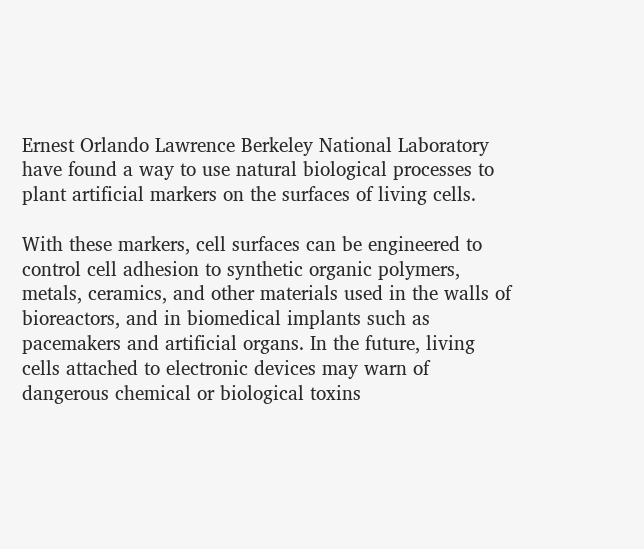Ernest Orlando Lawrence Berkeley National Laboratory have found a way to use natural biological processes to plant artificial markers on the surfaces of living cells.

With these markers, cell surfaces can be engineered to control cell adhesion to synthetic organic polymers, metals, ceramics, and other materials used in the walls of bioreactors, and in biomedical implants such as pacemakers and artificial organs. In the future, living cells attached to electronic devices may warn of dangerous chemical or biological toxins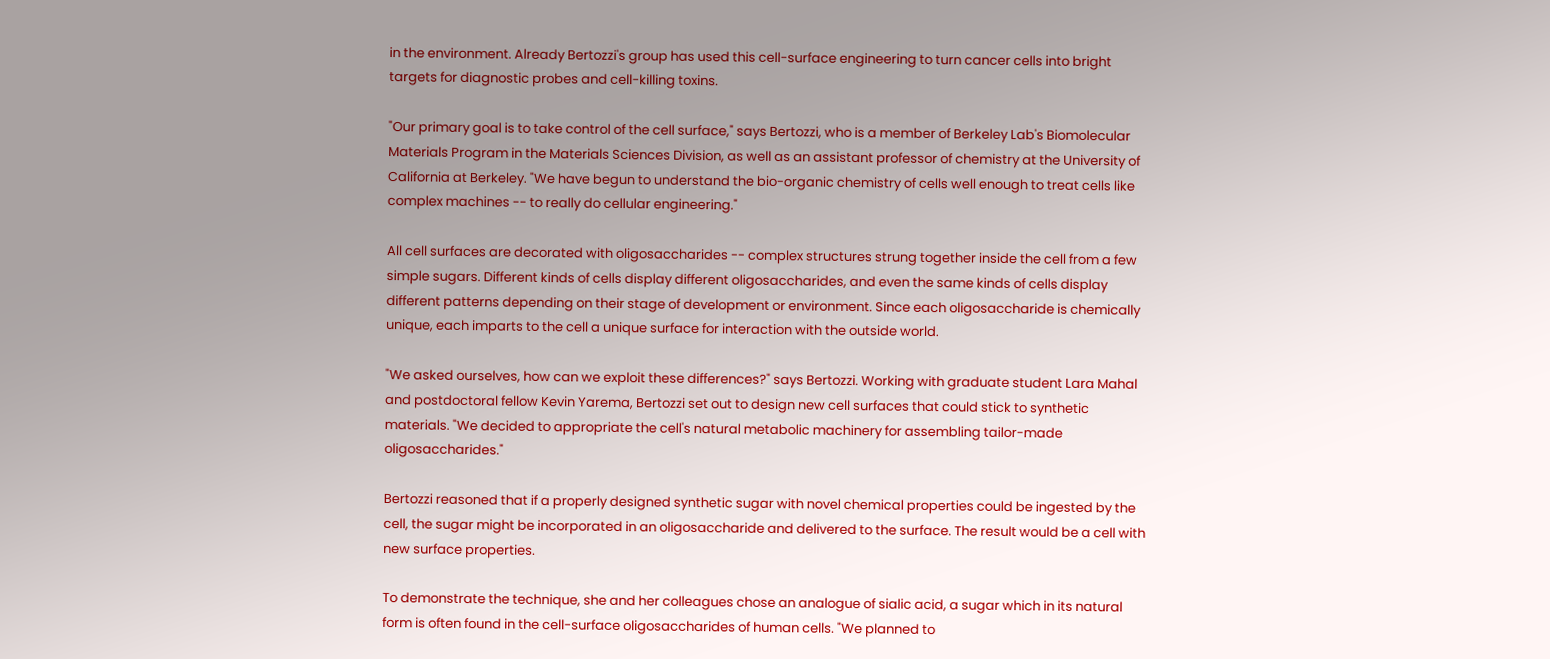in the environment. Already Bertozzi's group has used this cell-surface engineering to turn cancer cells into bright targets for diagnostic probes and cell-killing toxins.

"Our primary goal is to take control of the cell surface," says Bertozzi, who is a member of Berkeley Lab's Biomolecular Materials Program in the Materials Sciences Division, as well as an assistant professor of chemistry at the University of California at Berkeley. "We have begun to understand the bio-organic chemistry of cells well enough to treat cells like complex machines -- to really do cellular engineering."

All cell surfaces are decorated with oligosaccharides -- complex structures strung together inside the cell from a few simple sugars. Different kinds of cells display different oligosaccharides, and even the same kinds of cells display different patterns depending on their stage of development or environment. Since each oligosaccharide is chemically unique, each imparts to the cell a unique surface for interaction with the outside world.

"We asked ourselves, how can we exploit these differences?" says Bertozzi. Working with graduate student Lara Mahal and postdoctoral fellow Kevin Yarema, Bertozzi set out to design new cell surfaces that could stick to synthetic materials. "We decided to appropriate the cell's natural metabolic machinery for assembling tailor-made oligosaccharides."

Bertozzi reasoned that if a properly designed synthetic sugar with novel chemical properties could be ingested by the cell, the sugar might be incorporated in an oligosaccharide and delivered to the surface. The result would be a cell with new surface properties.

To demonstrate the technique, she and her colleagues chose an analogue of sialic acid, a sugar which in its natural form is often found in the cell-surface oligosaccharides of human cells. "We planned to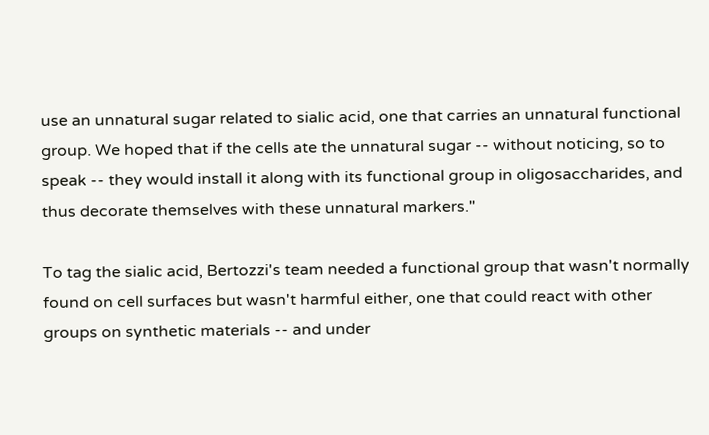use an unnatural sugar related to sialic acid, one that carries an unnatural functional group. We hoped that if the cells ate the unnatural sugar -- without noticing, so to speak -- they would install it along with its functional group in oligosaccharides, and thus decorate themselves with these unnatural markers."

To tag the sialic acid, Bertozzi's team needed a functional group that wasn't normally found on cell surfaces but wasn't harmful either, one that could react with other groups on synthetic materials -- and under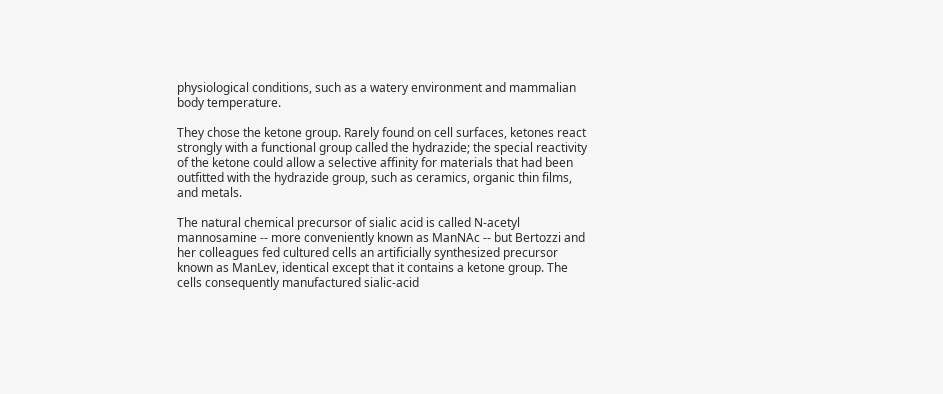physiological conditions, such as a watery environment and mammalian body temperature.

They chose the ketone group. Rarely found on cell surfaces, ketones react strongly with a functional group called the hydrazide; the special reactivity of the ketone could allow a selective affinity for materials that had been outfitted with the hydrazide group, such as ceramics, organic thin films, and metals.

The natural chemical precursor of sialic acid is called N-acetyl mannosamine -- more conveniently known as ManNAc -- but Bertozzi and her colleagues fed cultured cells an artificially synthesized precursor known as ManLev, identical except that it contains a ketone group. The cells consequently manufactured sialic-acid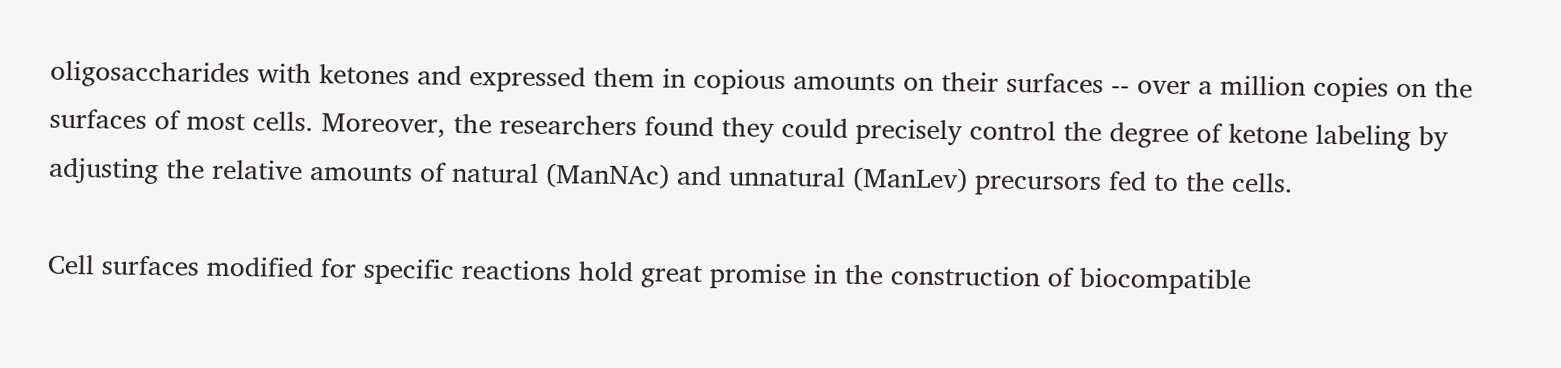oligosaccharides with ketones and expressed them in copious amounts on their surfaces -- over a million copies on the surfaces of most cells. Moreover, the researchers found they could precisely control the degree of ketone labeling by adjusting the relative amounts of natural (ManNAc) and unnatural (ManLev) precursors fed to the cells.

Cell surfaces modified for specific reactions hold great promise in the construction of biocompatible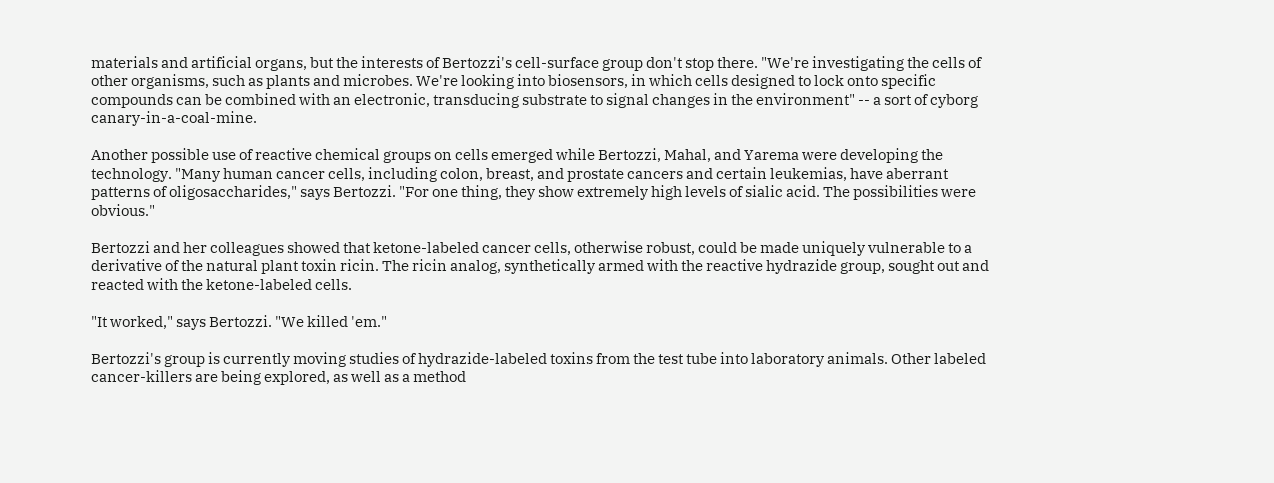materials and artificial organs, but the interests of Bertozzi's cell-surface group don't stop there. "We're investigating the cells of other organisms, such as plants and microbes. We're looking into biosensors, in which cells designed to lock onto specific compounds can be combined with an electronic, transducing substrate to signal changes in the environment" -- a sort of cyborg canary-in-a-coal-mine.

Another possible use of reactive chemical groups on cells emerged while Bertozzi, Mahal, and Yarema were developing the technology. "Many human cancer cells, including colon, breast, and prostate cancers and certain leukemias, have aberrant patterns of oligosaccharides," says Bertozzi. "For one thing, they show extremely high levels of sialic acid. The possibilities were obvious."

Bertozzi and her colleagues showed that ketone-labeled cancer cells, otherwise robust, could be made uniquely vulnerable to a derivative of the natural plant toxin ricin. The ricin analog, synthetically armed with the reactive hydrazide group, sought out and reacted with the ketone-labeled cells.

"It worked," says Bertozzi. "We killed 'em."

Bertozzi's group is currently moving studies of hydrazide-labeled toxins from the test tube into laboratory animals. Other labeled cancer-killers are being explored, as well as a method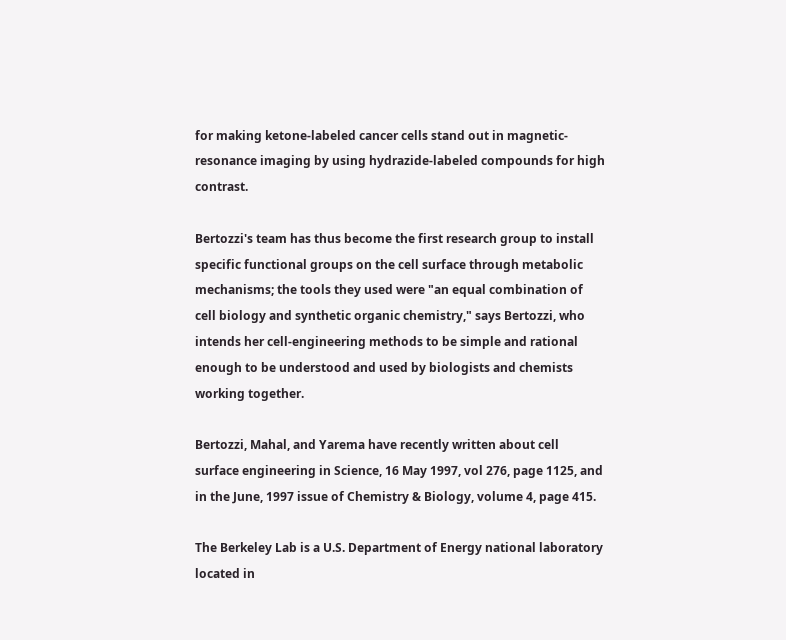for making ketone-labeled cancer cells stand out in magnetic-resonance imaging by using hydrazide-labeled compounds for high contrast.

Bertozzi's team has thus become the first research group to install specific functional groups on the cell surface through metabolic mechanisms; the tools they used were "an equal combination of cell biology and synthetic organic chemistry," says Bertozzi, who intends her cell-engineering methods to be simple and rational enough to be understood and used by biologists and chemists working together.

Bertozzi, Mahal, and Yarema have recently written about cell surface engineering in Science, 16 May 1997, vol 276, page 1125, and in the June, 1997 issue of Chemistry & Biology, volume 4, page 415.

The Berkeley Lab is a U.S. Department of Energy national laboratory located in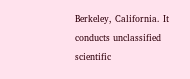Berkeley, California. It conducts unclassified scientific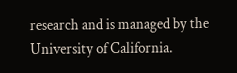research and is managed by the University of California.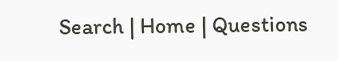Search | Home | Questions